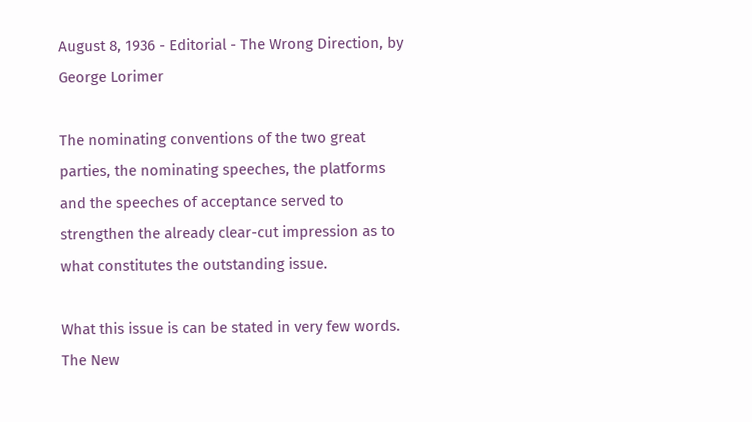August 8, 1936 - Editorial - The Wrong Direction, by George Lorimer

The nominating conventions of the two great parties, the nominating speeches, the platforms and the speeches of acceptance served to strengthen the already clear-cut impression as to what constitutes the outstanding issue.

What this issue is can be stated in very few words. The New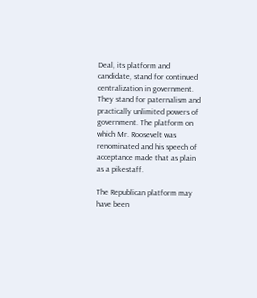Deal, its platform and candidate, stand for continued centralization in government. They stand for paternalism and practically unlimited powers of government. The platform on which Mr. Roosevelt was renominated and his speech of acceptance made that as plain as a pikestaff.

The Republican platform may have been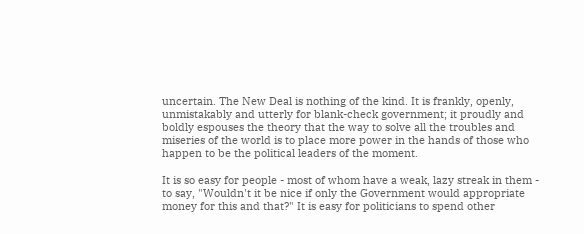uncertain. The New Deal is nothing of the kind. It is frankly, openly, unmistakably and utterly for blank-check government; it proudly and boldly espouses the theory that the way to solve all the troubles and miseries of the world is to place more power in the hands of those who happen to be the political leaders of the moment.

It is so easy for people - most of whom have a weak, lazy streak in them - to say, "Wouldn't it be nice if only the Government would appropriate money for this and that?" It is easy for politicians to spend other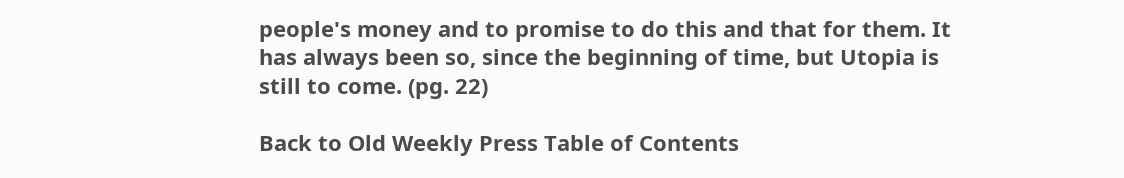people's money and to promise to do this and that for them. It has always been so, since the beginning of time, but Utopia is still to come. (pg. 22)

Back to Old Weekly Press Table of Contents